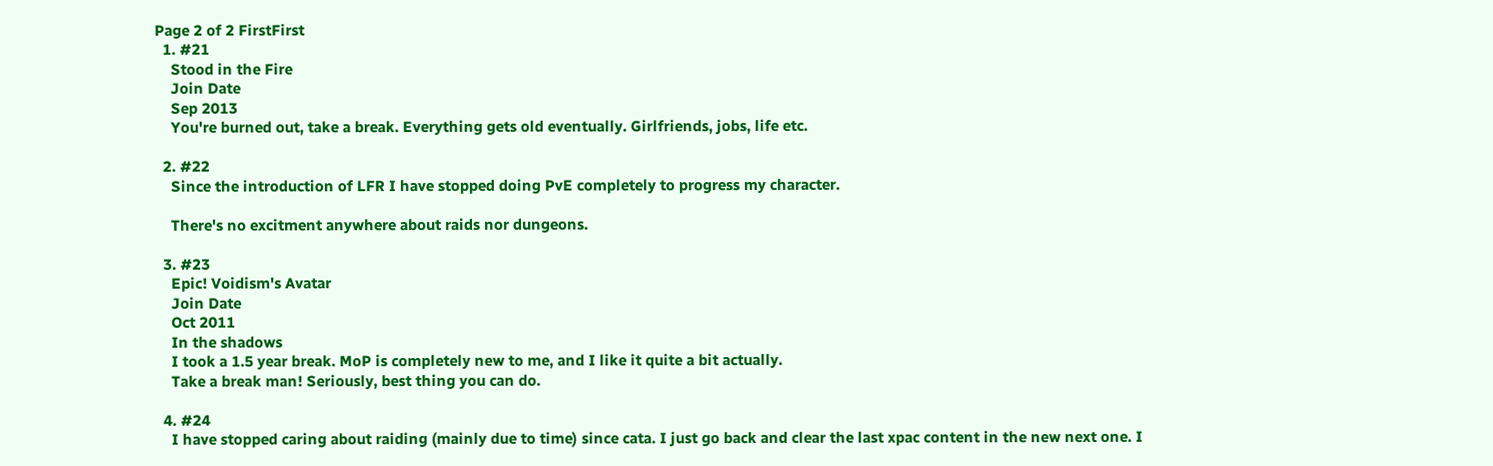Page 2 of 2 FirstFirst
  1. #21
    Stood in the Fire
    Join Date
    Sep 2013
    You're burned out, take a break. Everything gets old eventually. Girlfriends, jobs, life etc.

  2. #22
    Since the introduction of LFR I have stopped doing PvE completely to progress my character.

    There's no excitment anywhere about raids nor dungeons.

  3. #23
    Epic! Voidism's Avatar
    Join Date
    Oct 2011
    In the shadows
    I took a 1.5 year break. MoP is completely new to me, and I like it quite a bit actually.
    Take a break man! Seriously, best thing you can do.

  4. #24
    I have stopped caring about raiding (mainly due to time) since cata. I just go back and clear the last xpac content in the new next one. I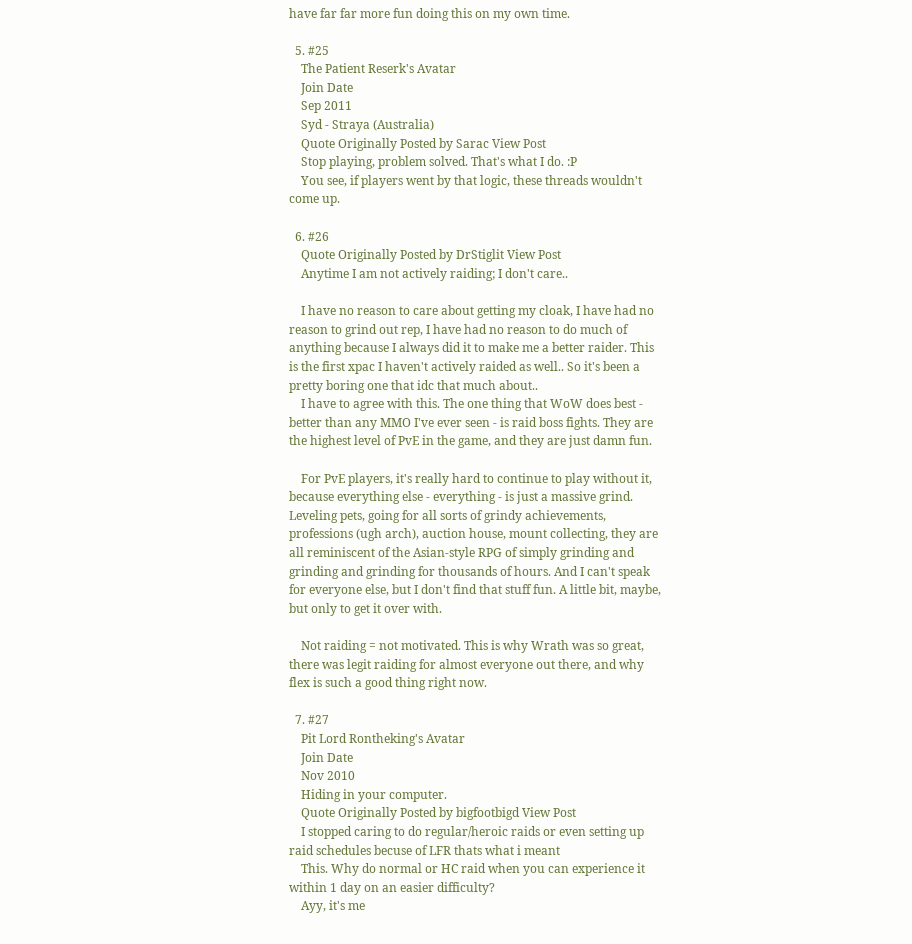have far far more fun doing this on my own time.

  5. #25
    The Patient Reserk's Avatar
    Join Date
    Sep 2011
    Syd - Straya (Australia)
    Quote Originally Posted by Sarac View Post
    Stop playing, problem solved. That's what I do. :P
    You see, if players went by that logic, these threads wouldn't come up.

  6. #26
    Quote Originally Posted by DrStiglit View Post
    Anytime I am not actively raiding; I don't care..

    I have no reason to care about getting my cloak, I have had no reason to grind out rep, I have had no reason to do much of anything because I always did it to make me a better raider. This is the first xpac I haven't actively raided as well.. So it's been a pretty boring one that idc that much about..
    I have to agree with this. The one thing that WoW does best - better than any MMO I've ever seen - is raid boss fights. They are the highest level of PvE in the game, and they are just damn fun.

    For PvE players, it's really hard to continue to play without it, because everything else - everything - is just a massive grind. Leveling pets, going for all sorts of grindy achievements, professions (ugh arch), auction house, mount collecting, they are all reminiscent of the Asian-style RPG of simply grinding and grinding and grinding for thousands of hours. And I can't speak for everyone else, but I don't find that stuff fun. A little bit, maybe, but only to get it over with.

    Not raiding = not motivated. This is why Wrath was so great, there was legit raiding for almost everyone out there, and why flex is such a good thing right now.

  7. #27
    Pit Lord Rontheking's Avatar
    Join Date
    Nov 2010
    Hiding in your computer.
    Quote Originally Posted by bigfootbigd View Post
    I stopped caring to do regular/heroic raids or even setting up raid schedules becuse of LFR thats what i meant
    This. Why do normal or HC raid when you can experience it within 1 day on an easier difficulty?
    Ayy, it's me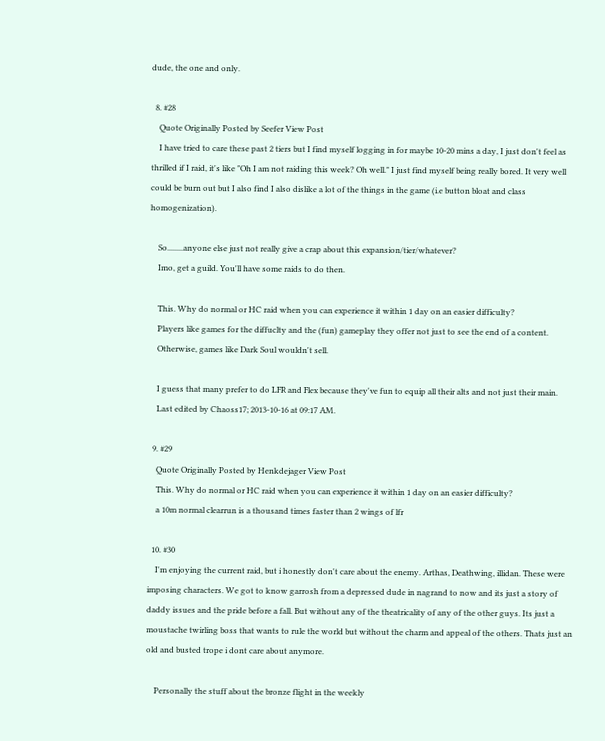dude, the one and only.

  8. #28
    Quote Originally Posted by Seefer View Post
    I have tried to care these past 2 tiers but I find myself logging in for maybe 10-20 mins a day, I just don't feel as thrilled if I raid, it's like "Oh I am not raiding this week? Oh well." I just find myself being really bored. It very well could be burn out but I also find I also dislike a lot of the things in the game (i.e button bloat and class homogenization).

    So........anyone else just not really give a crap about this expansion/tier/whatever?
    Imo, get a guild. You'll have some raids to do then.

    This. Why do normal or HC raid when you can experience it within 1 day on an easier difficulty?
    Players like games for the diffuclty and the (fun) gameplay they offer not just to see the end of a content.
    Otherwise, games like Dark Soul wouldn't sell.

    I guess that many prefer to do LFR and Flex because they've fun to equip all their alts and not just their main.
    Last edited by Chaoss17; 2013-10-16 at 09:17 AM.

  9. #29
    Quote Originally Posted by Henkdejager View Post
    This. Why do normal or HC raid when you can experience it within 1 day on an easier difficulty?
    a 10m normal clearrun is a thousand times faster than 2 wings of lfr

  10. #30
    I'm enjoying the current raid, but i honestly don't care about the enemy. Arthas, Deathwing, illidan. These were imposing characters. We got to know garrosh from a depressed dude in nagrand to now and its just a story of daddy issues and the pride before a fall. But without any of the theatricality of any of the other guys. Its just a moustache twirling boss that wants to rule the world but without the charm and appeal of the others. Thats just an old and busted trope i dont care about anymore.

    Personally the stuff about the bronze flight in the weekly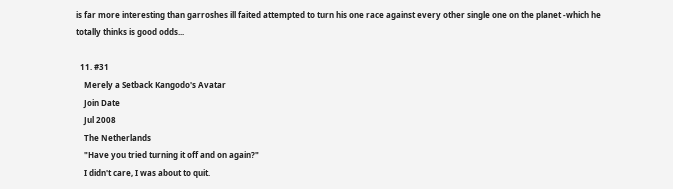is far more interesting than garroshes ill faited attempted to turn his one race against every other single one on the planet -which he totally thinks is good odds...

  11. #31
    Merely a Setback Kangodo's Avatar
    Join Date
    Jul 2008
    The Netherlands
    "Have you tried turning it off and on again?"
    I didn't care, I was about to quit.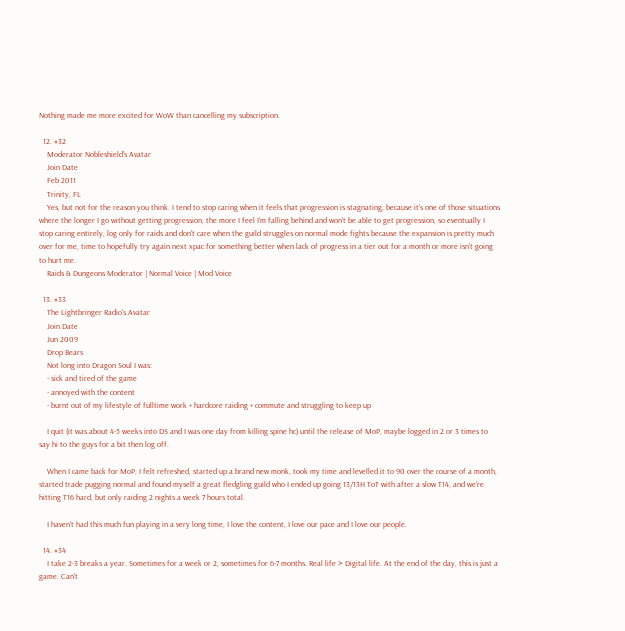Nothing made me more excited for WoW than cancelling my subscription.

  12. #32
    Moderator Nobleshield's Avatar
    Join Date
    Feb 2011
    Trinity, FL
    Yes, but not for the reason you think. I tend to stop caring when it feels that progression is stagnating, because it's one of those situations where the longer I go without getting progression, the more I feel I'm falling behind and won't be able to get progression, so eventually I stop caring entirely, log only for raids and don't care when the guild struggles on normal mode fights because the expansion is pretty much over for me, time to hopefully try again next xpac for something better when lack of progress in a tier out for a month or more isn't going to hurt me.
    Raids & Dungeons Moderator | Normal Voice | Mod Voice

  13. #33
    The Lightbringer Radio's Avatar
    Join Date
    Jun 2009
    Drop Bears
    Not long into Dragon Soul I was:
    - sick and tired of the game
    - annoyed with the content
    - burnt out of my lifestyle of fulltime work + hardcore raiding + commute and struggling to keep up

    I quit (it was about 4-5 weeks into DS and I was one day from killing spine hc) until the release of MoP, maybe logged in 2 or 3 times to say hi to the guys for a bit then log off.

    When I came back for MoP, I felt refreshed, started up a brand new monk, took my time and levelled it to 90 over the course of a month, started trade pugging normal and found myself a great fledgling guild who I ended up going 13/13H ToT with after a slow T14, and we're hitting T16 hard, but only raiding 2 nights a week 7 hours total.

    I haven't had this much fun playing in a very long time, I love the content, I love our pace and I love our people.

  14. #34
    I take 2-3 breaks a year. Sometimes for a week or 2, sometimes for 6-7 months. Real life > Digital life. At the end of the day, this is just a game. Can't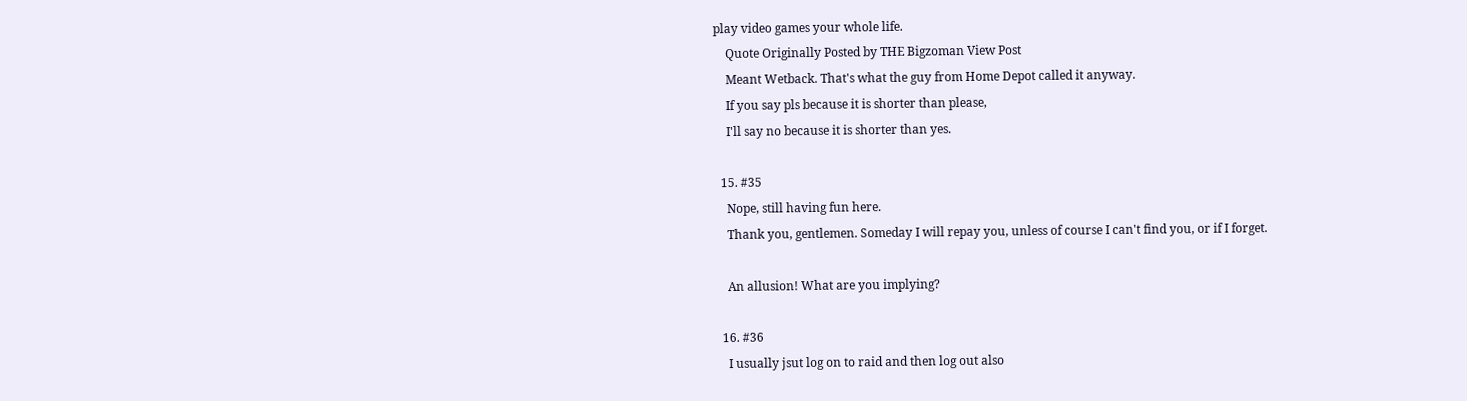play video games your whole life.
    Quote Originally Posted by THE Bigzoman View Post
    Meant Wetback. That's what the guy from Home Depot called it anyway.
    If you say pls because it is shorter than please,
    I'll say no because it is shorter than yes.

  15. #35
    Nope, still having fun here.
    Thank you, gentlemen. Someday I will repay you, unless of course I can't find you, or if I forget.

    An allusion! What are you implying?

  16. #36
    I usually jsut log on to raid and then log out also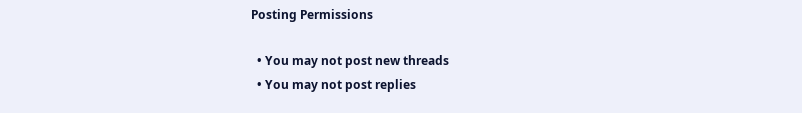Posting Permissions

  • You may not post new threads
  • You may not post replies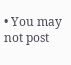• You may not post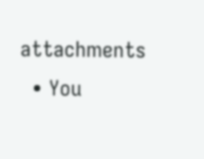attachments
  • You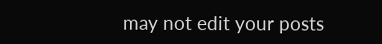may not edit your posts